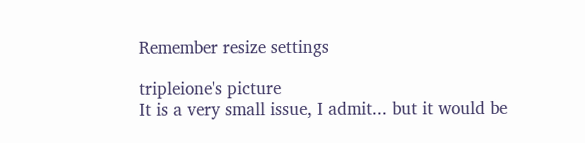Remember resize settings

tripleione's picture
It is a very small issue, I admit... but it would be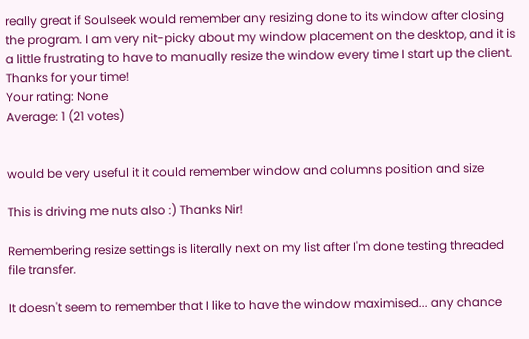really great if Soulseek would remember any resizing done to its window after closing the program. I am very nit-picky about my window placement on the desktop, and it is a little frustrating to have to manually resize the window every time I start up the client. Thanks for your time!
Your rating: None
Average: 1 (21 votes)


would be very useful it it could remember window and columns position and size

This is driving me nuts also :) Thanks Nir!

Remembering resize settings is literally next on my list after I'm done testing threaded file transfer.

It doesn't seem to remember that I like to have the window maximised... any chance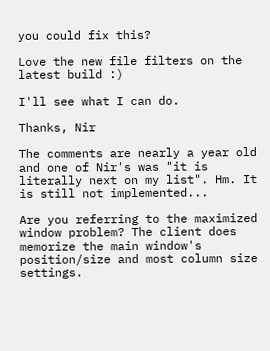you could fix this?

Love the new file filters on the latest build :)

I'll see what I can do.

Thanks, Nir

The comments are nearly a year old and one of Nir's was "it is literally next on my list". Hm. It is still not implemented...

Are you referring to the maximized window problem? The client does memorize the main window's position/size and most column size settings.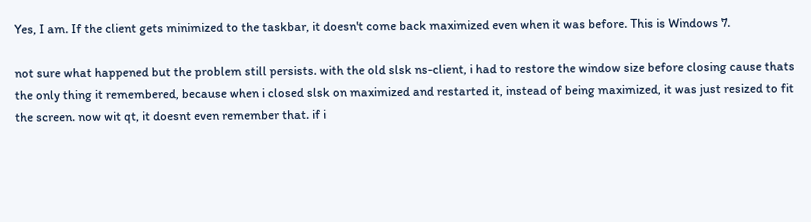Yes, I am. If the client gets minimized to the taskbar, it doesn't come back maximized even when it was before. This is Windows 7.

not sure what happened but the problem still persists. with the old slsk ns-client, i had to restore the window size before closing cause thats the only thing it remembered, because when i closed slsk on maximized and restarted it, instead of being maximized, it was just resized to fit the screen. now wit qt, it doesnt even remember that. if i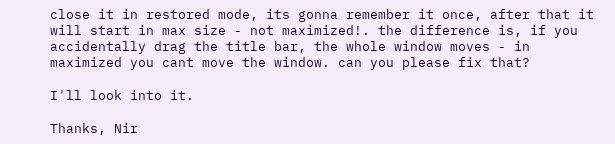close it in restored mode, its gonna remember it once, after that it will start in max size - not maximized!. the difference is, if you accidentally drag the title bar, the whole window moves - in maximized you cant move the window. can you please fix that?

I'll look into it.

Thanks, Nir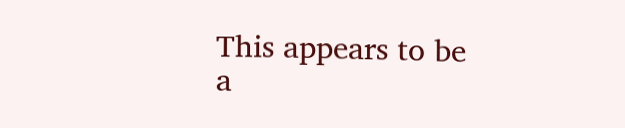This appears to be a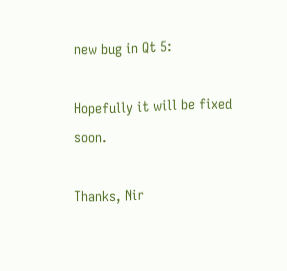new bug in Qt 5:

Hopefully it will be fixed soon.

Thanks, Nir